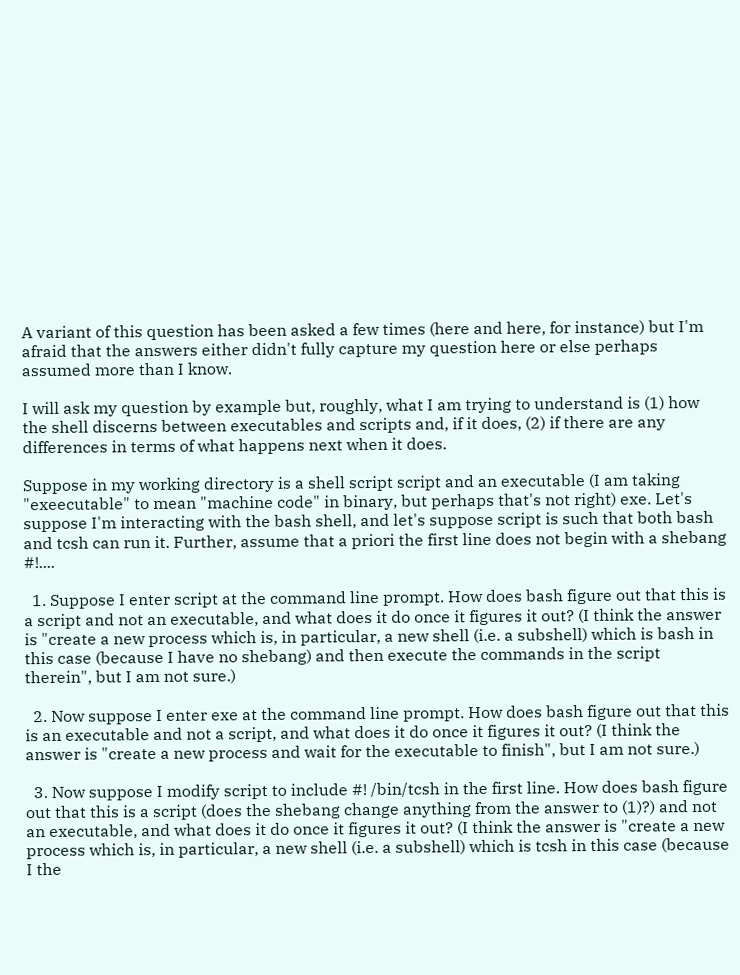A variant of this question has been asked a few times (here and here, for instance) but I'm afraid that the answers either didn't fully capture my question here or else perhaps assumed more than I know.

I will ask my question by example but, roughly, what I am trying to understand is (1) how the shell discerns between executables and scripts and, if it does, (2) if there are any differences in terms of what happens next when it does.

Suppose in my working directory is a shell script script and an executable (I am taking "exeecutable" to mean "machine code" in binary, but perhaps that's not right) exe. Let's suppose I'm interacting with the bash shell, and let's suppose script is such that both bash and tcsh can run it. Further, assume that a priori the first line does not begin with a shebang #!....

  1. Suppose I enter script at the command line prompt. How does bash figure out that this is a script and not an executable, and what does it do once it figures it out? (I think the answer is "create a new process which is, in particular, a new shell (i.e. a subshell) which is bash in this case (because I have no shebang) and then execute the commands in the script therein", but I am not sure.)

  2. Now suppose I enter exe at the command line prompt. How does bash figure out that this is an executable and not a script, and what does it do once it figures it out? (I think the answer is "create a new process and wait for the executable to finish", but I am not sure.)

  3. Now suppose I modify script to include #! /bin/tcsh in the first line. How does bash figure out that this is a script (does the shebang change anything from the answer to (1)?) and not an executable, and what does it do once it figures it out? (I think the answer is "create a new process which is, in particular, a new shell (i.e. a subshell) which is tcsh in this case (because I the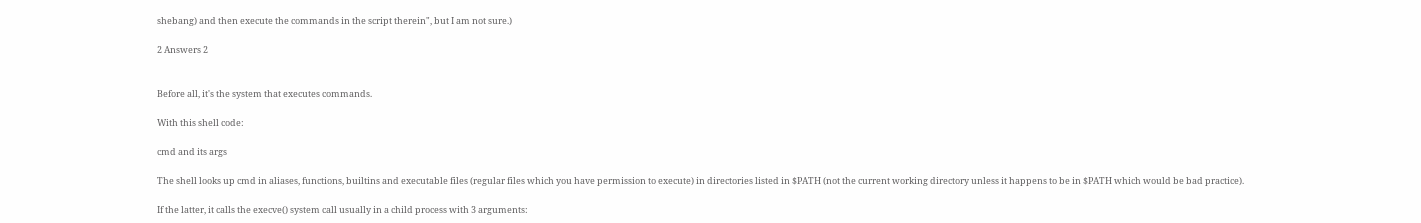shebang) and then execute the commands in the script therein", but I am not sure.)

2 Answers 2


Before all, it's the system that executes commands.

With this shell code:

cmd and its args

The shell looks up cmd in aliases, functions, builtins and executable files (regular files which you have permission to execute) in directories listed in $PATH (not the current working directory unless it happens to be in $PATH which would be bad practice).

If the latter, it calls the execve() system call usually in a child process with 3 arguments: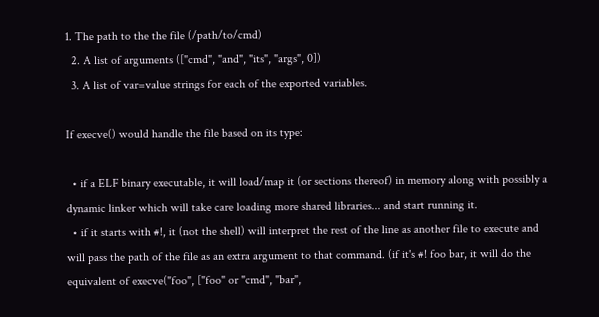1. The path to the the file (/path/to/cmd)
  2. A list of arguments (["cmd", "and", "its", "args", 0])
  3. A list of var=value strings for each of the exported variables.

If execve() would handle the file based on its type:

  • if a ELF binary executable, it will load/map it (or sections thereof) in memory along with possibly a dynamic linker which will take care loading more shared libraries... and start running it.
  • if it starts with #!, it (not the shell) will interpret the rest of the line as another file to execute and will pass the path of the file as an extra argument to that command. (if it's #! foo bar, it will do the equivalent of execve("foo", ["foo" or "cmd", "bar",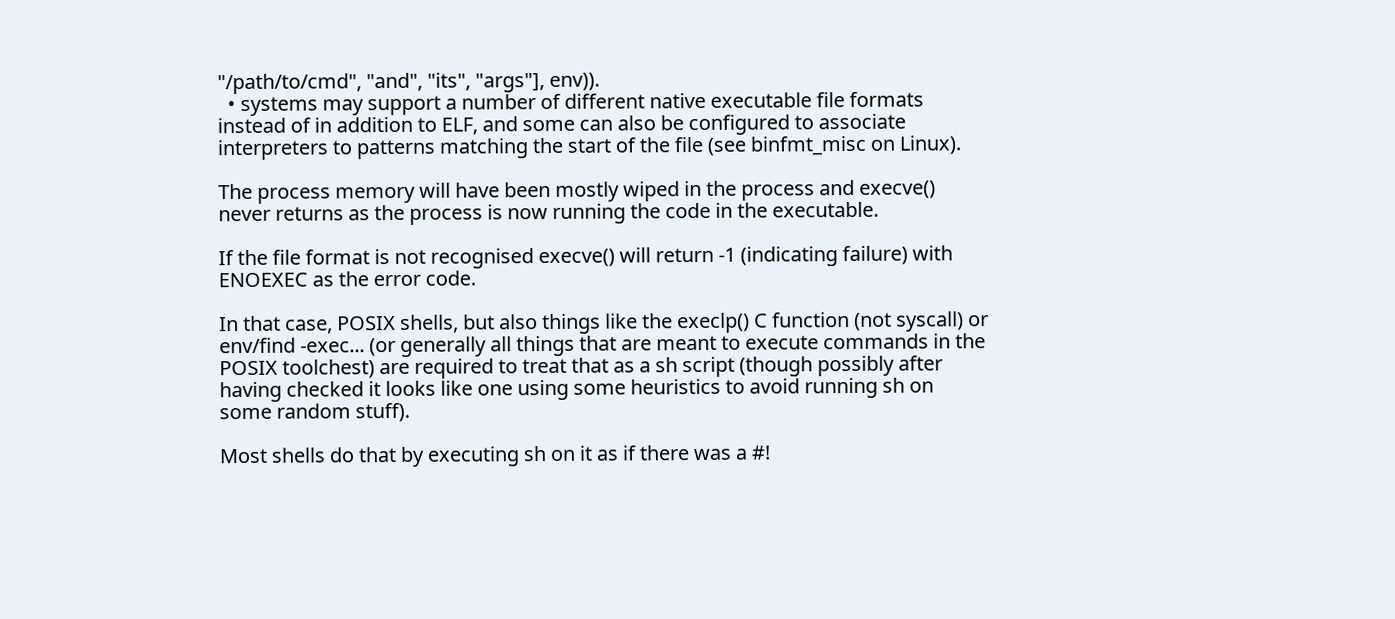"/path/to/cmd", "and", "its", "args"], env)).
  • systems may support a number of different native executable file formats instead of in addition to ELF, and some can also be configured to associate interpreters to patterns matching the start of the file (see binfmt_misc on Linux).

The process memory will have been mostly wiped in the process and execve() never returns as the process is now running the code in the executable.

If the file format is not recognised execve() will return -1 (indicating failure) with ENOEXEC as the error code.

In that case, POSIX shells, but also things like the execlp() C function (not syscall) or env/find -exec... (or generally all things that are meant to execute commands in the POSIX toolchest) are required to treat that as a sh script (though possibly after having checked it looks like one using some heuristics to avoid running sh on some random stuff).

Most shells do that by executing sh on it as if there was a #!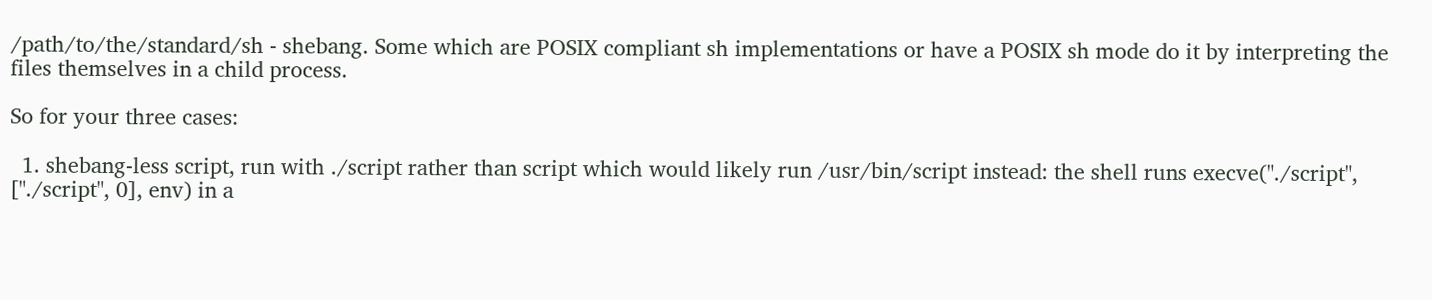/path/to/the/standard/sh - shebang. Some which are POSIX compliant sh implementations or have a POSIX sh mode do it by interpreting the files themselves in a child process.

So for your three cases:

  1. shebang-less script, run with ./script rather than script which would likely run /usr/bin/script instead: the shell runs execve("./script", ["./script", 0], env) in a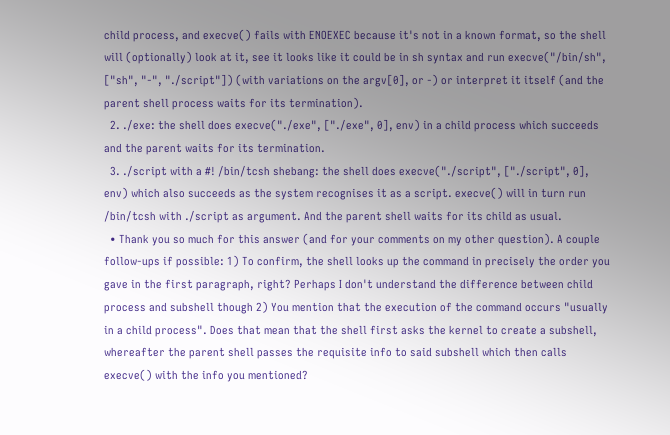child process, and execve() fails with ENOEXEC because it's not in a known format, so the shell will (optionally) look at it, see it looks like it could be in sh syntax and run execve("/bin/sh", ["sh", "-", "./script"]) (with variations on the argv[0], or -) or interpret it itself (and the parent shell process waits for its termination).
  2. ./exe: the shell does execve("./exe", ["./exe", 0], env) in a child process which succeeds and the parent waits for its termination.
  3. ./script with a #! /bin/tcsh shebang: the shell does execve("./script", ["./script", 0], env) which also succeeds as the system recognises it as a script. execve() will in turn run /bin/tcsh with ./script as argument. And the parent shell waits for its child as usual.
  • Thank you so much for this answer (and for your comments on my other question). A couple follow-ups if possible: 1) To confirm, the shell looks up the command in precisely the order you gave in the first paragraph, right? Perhaps I don't understand the difference between child process and subshell though 2) You mention that the execution of the command occurs "usually in a child process". Does that mean that the shell first asks the kernel to create a subshell, whereafter the parent shell passes the requisite info to said subshell which then calls execve() with the info you mentioned?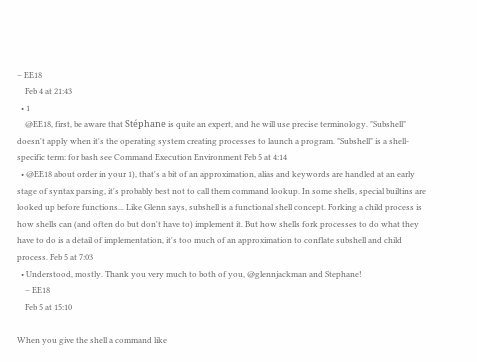– EE18
    Feb 4 at 21:43
  • 1
    @EE18, first, be aware that Stéphane is quite an expert, and he will use precise terminology. "Subshell" doesn't apply when it's the operating system creating processes to launch a program. "Subshell" is a shell-specific term: for bash see Command Execution Environment Feb 5 at 4:14
  • @EE18 about order in your 1), that's a bit of an approximation, alias and keywords are handled at an early stage of syntax parsing, it's probably best not to call them command lookup. In some shells, special builtins are looked up before functions... Like Glenn says, subshell is a functional shell concept. Forking a child process is how shells can (and often do but don't have to) implement it. But how shells fork processes to do what they have to do is a detail of implementation, it's too much of an approximation to conflate subshell and child process. Feb 5 at 7:03
  • Understood, mostly. Thank you very much to both of you, @glennjackman and Stephane!
    – EE18
    Feb 5 at 15:10

When you give the shell a command like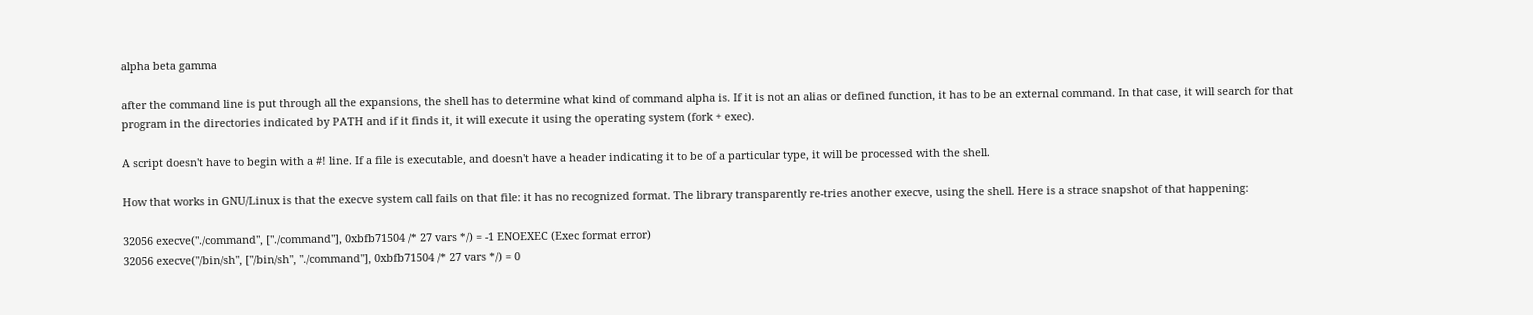alpha beta gamma

after the command line is put through all the expansions, the shell has to determine what kind of command alpha is. If it is not an alias or defined function, it has to be an external command. In that case, it will search for that program in the directories indicated by PATH and if it finds it, it will execute it using the operating system (fork + exec).

A script doesn't have to begin with a #! line. If a file is executable, and doesn't have a header indicating it to be of a particular type, it will be processed with the shell.

How that works in GNU/Linux is that the execve system call fails on that file: it has no recognized format. The library transparently re-tries another execve, using the shell. Here is a strace snapshot of that happening:

32056 execve("./command", ["./command"], 0xbfb71504 /* 27 vars */) = -1 ENOEXEC (Exec format error)
32056 execve("/bin/sh", ["/bin/sh", "./command"], 0xbfb71504 /* 27 vars */) = 0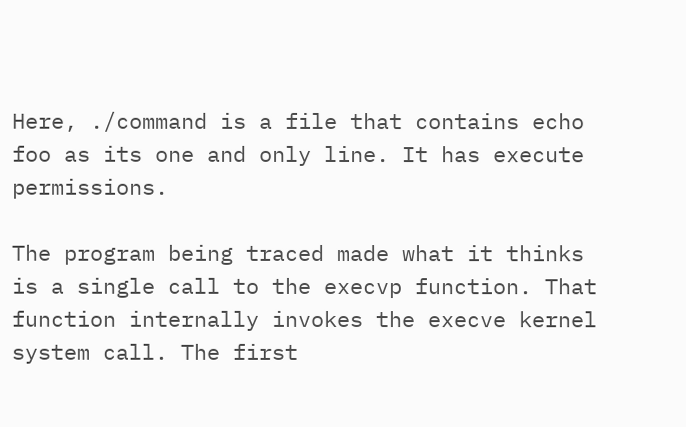Here, ./command is a file that contains echo foo as its one and only line. It has execute permissions.

The program being traced made what it thinks is a single call to the execvp function. That function internally invokes the execve kernel system call. The first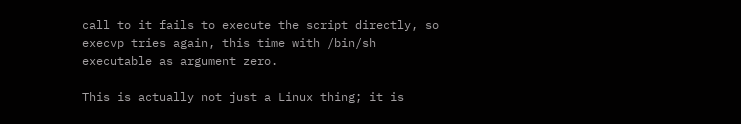call to it fails to execute the script directly, so execvp tries again, this time with /bin/sh executable as argument zero.

This is actually not just a Linux thing; it is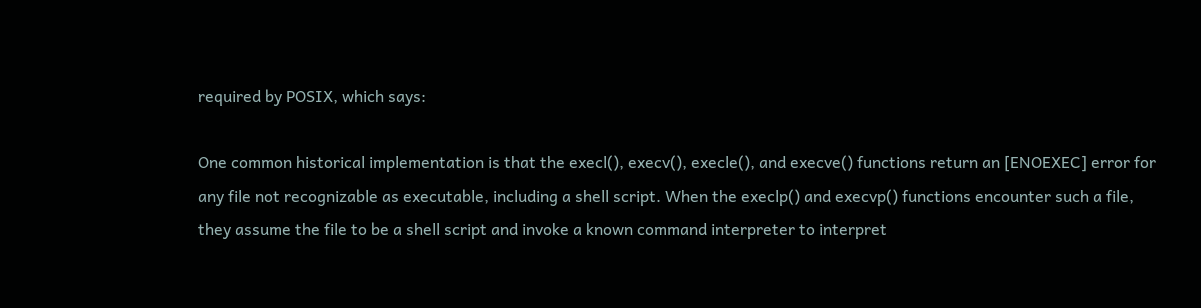required by POSIX, which says:

One common historical implementation is that the execl(), execv(), execle(), and execve() functions return an [ENOEXEC] error for any file not recognizable as executable, including a shell script. When the execlp() and execvp() functions encounter such a file, they assume the file to be a shell script and invoke a known command interpreter to interpret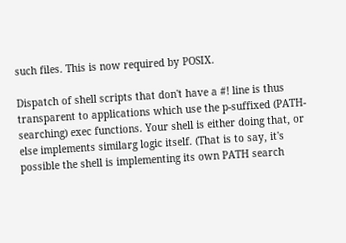such files. This is now required by POSIX.

Dispatch of shell scripts that don't have a #! line is thus transparent to applications which use the p-suffixed (PATH-searching) exec functions. Your shell is either doing that, or else implements similarg logic itself. (That is to say, it's possible the shell is implementing its own PATH search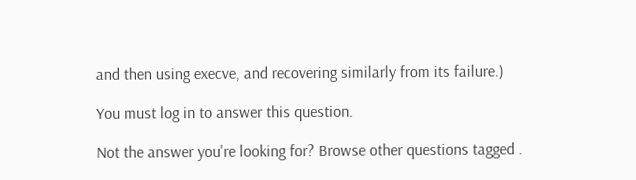and then using execve, and recovering similarly from its failure.)

You must log in to answer this question.

Not the answer you're looking for? Browse other questions tagged .